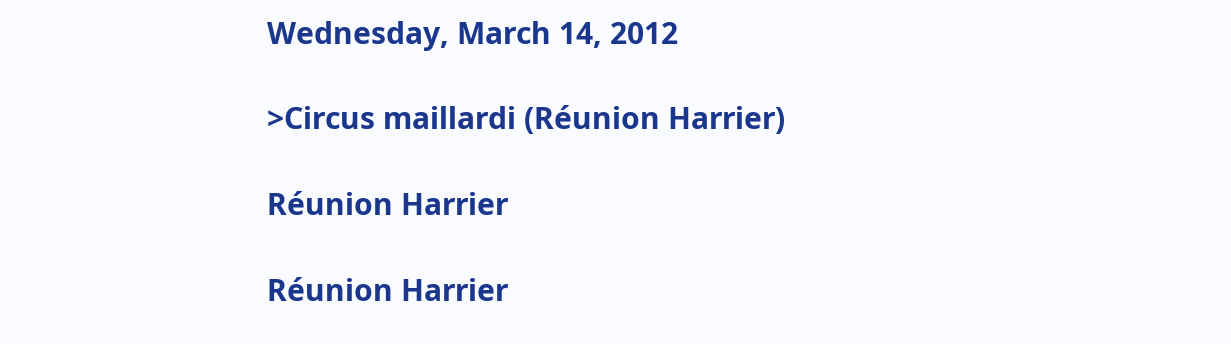Wednesday, March 14, 2012

>Circus maillardi (Réunion Harrier)

Réunion Harrier

Réunion Harrier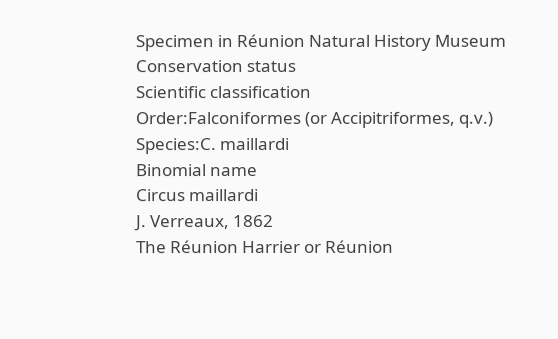Specimen in Réunion Natural History Museum
Conservation status
Scientific classification
Order:Falconiformes (or Accipitriformes, q.v.)
Species:C. maillardi
Binomial name
Circus maillardi
J. Verreaux, 1862
The Réunion Harrier or Réunion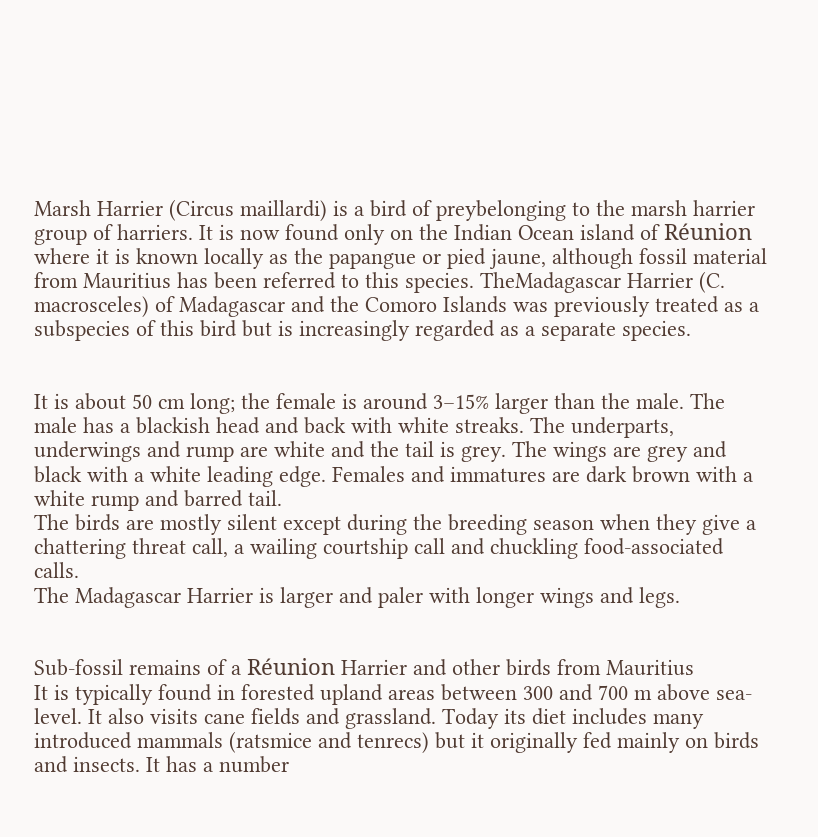Marsh Harrier (Circus maillardi) is a bird of preybelonging to the marsh harrier group of harriers. It is now found only on the Indian Ocean island of Réunion where it is known locally as the papangue or pied jaune, although fossil material from Mauritius has been referred to this species. TheMadagascar Harrier (C. macrosceles) of Madagascar and the Comoro Islands was previously treated as a subspecies of this bird but is increasingly regarded as a separate species.


It is about 50 cm long; the female is around 3–15% larger than the male. The male has a blackish head and back with white streaks. The underparts, underwings and rump are white and the tail is grey. The wings are grey and black with a white leading edge. Females and immatures are dark brown with a white rump and barred tail.
The birds are mostly silent except during the breeding season when they give a chattering threat call, a wailing courtship call and chuckling food-associated calls.
The Madagascar Harrier is larger and paler with longer wings and legs.


Sub-fossil remains of a Réunion Harrier and other birds from Mauritius
It is typically found in forested upland areas between 300 and 700 m above sea-level. It also visits cane fields and grassland. Today its diet includes many introduced mammals (ratsmice and tenrecs) but it originally fed mainly on birds and insects. It has a number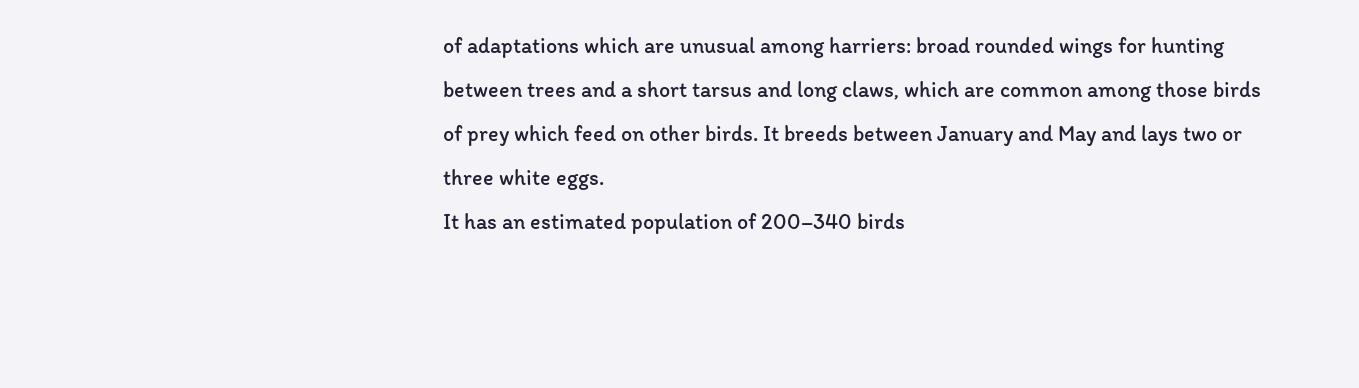of adaptations which are unusual among harriers: broad rounded wings for hunting between trees and a short tarsus and long claws, which are common among those birds of prey which feed on other birds. It breeds between January and May and lays two or three white eggs.
It has an estimated population of 200–340 birds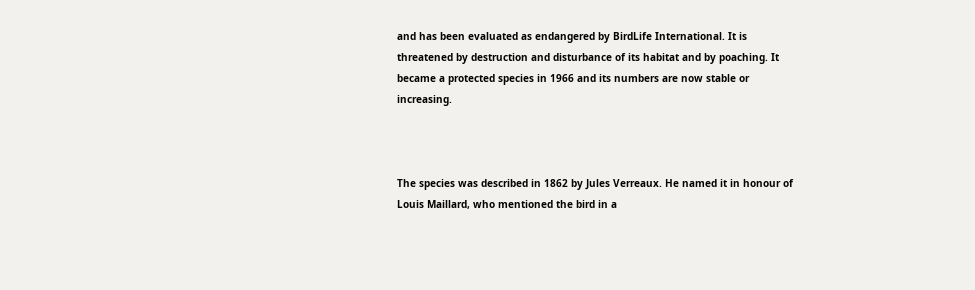and has been evaluated as endangered by BirdLife International. It is threatened by destruction and disturbance of its habitat and by poaching. It became a protected species in 1966 and its numbers are now stable or increasing.



The species was described in 1862 by Jules Verreaux. He named it in honour of Louis Maillard, who mentioned the bird in a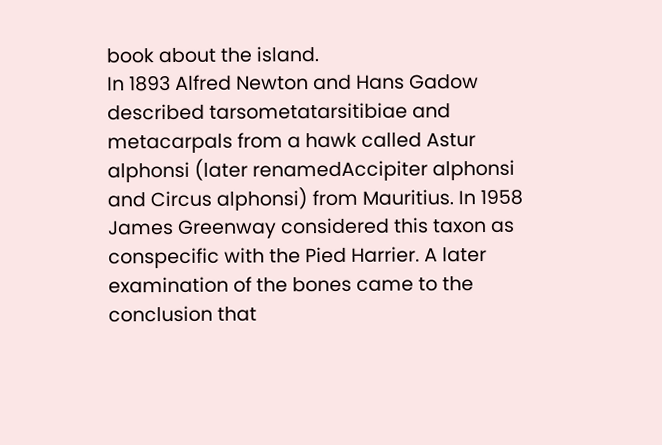book about the island.
In 1893 Alfred Newton and Hans Gadow described tarsometatarsitibiae and metacarpals from a hawk called Astur alphonsi (later renamedAccipiter alphonsi and Circus alphonsi) from Mauritius. In 1958 James Greenway considered this taxon as conspecific with the Pied Harrier. A later examination of the bones came to the conclusion that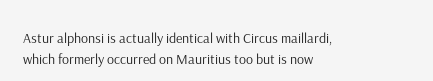Astur alphonsi is actually identical with Circus maillardi, which formerly occurred on Mauritius too but is now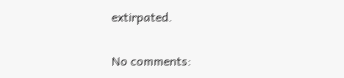extirpated.

No comments: